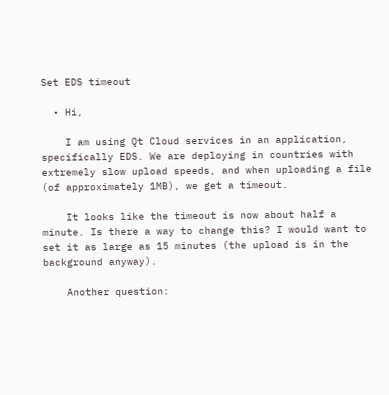Set EDS timeout

  • Hi,

    I am using Qt Cloud services in an application, specifically EDS. We are deploying in countries with extremely slow upload speeds, and when uploading a file (of approximately 1MB), we get a timeout.

    It looks like the timeout is now about half a minute. Is there a way to change this? I would want to set it as large as 15 minutes (the upload is in the background anyway).

    Another question: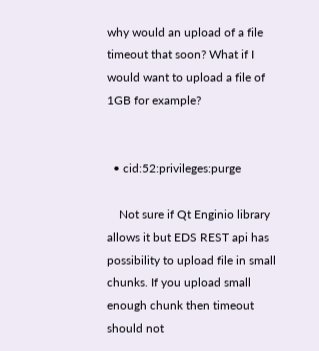why would an upload of a file timeout that soon? What if I would want to upload a file of 1GB for example?


  • cid:52:privileges:purge

    Not sure if Qt Enginio library allows it but EDS REST api has possibility to upload file in small chunks. If you upload small enough chunk then timeout should not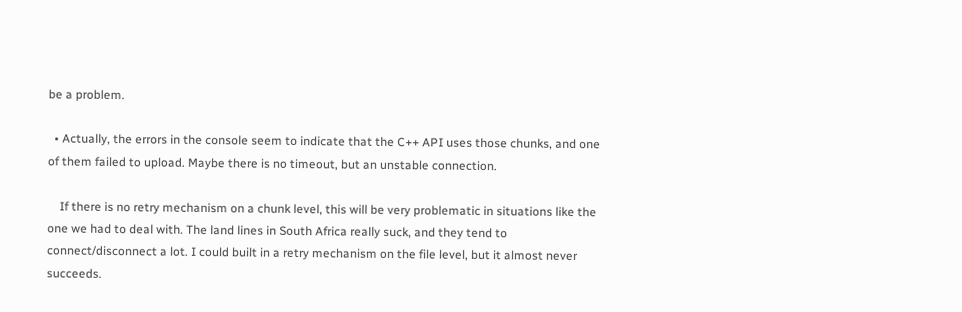be a problem.

  • Actually, the errors in the console seem to indicate that the C++ API uses those chunks, and one of them failed to upload. Maybe there is no timeout, but an unstable connection.

    If there is no retry mechanism on a chunk level, this will be very problematic in situations like the one we had to deal with. The land lines in South Africa really suck, and they tend to connect/disconnect a lot. I could built in a retry mechanism on the file level, but it almost never succeeds.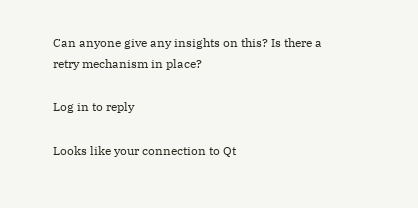Can anyone give any insights on this? Is there a retry mechanism in place?

Log in to reply

Looks like your connection to Qt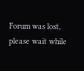Forum was lost, please wait while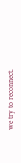we try to reconnect.